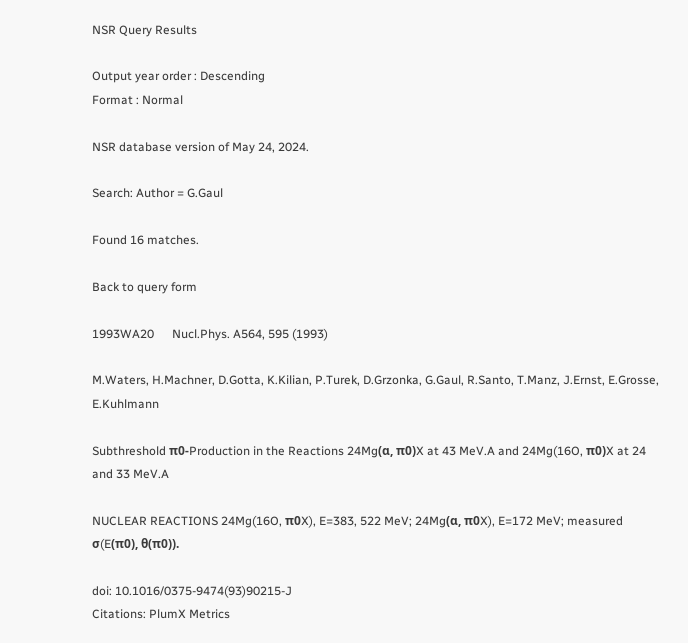NSR Query Results

Output year order : Descending
Format : Normal

NSR database version of May 24, 2024.

Search: Author = G.Gaul

Found 16 matches.

Back to query form

1993WA20      Nucl.Phys. A564, 595 (1993)

M.Waters, H.Machner, D.Gotta, K.Kilian, P.Turek, D.Grzonka, G.Gaul, R.Santo, T.Manz, J.Ernst, E.Grosse, E.Kuhlmann

Subthreshold π0-Production in the Reactions 24Mg(α, π0)X at 43 MeV.A and 24Mg(16O, π0)X at 24 and 33 MeV.A

NUCLEAR REACTIONS 24Mg(16O, π0X), E=383, 522 MeV; 24Mg(α, π0X), E=172 MeV; measured σ(E(π0), θ(π0)).

doi: 10.1016/0375-9474(93)90215-J
Citations: PlumX Metrics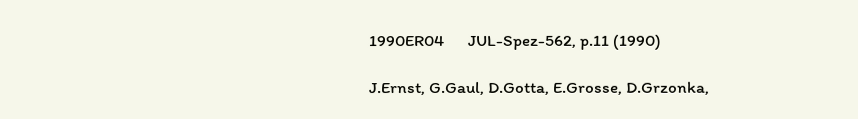1990ER04      JUL-Spez-562, p.11 (1990)

J.Ernst, G.Gaul, D.Gotta, E.Grosse, D.Grzonka,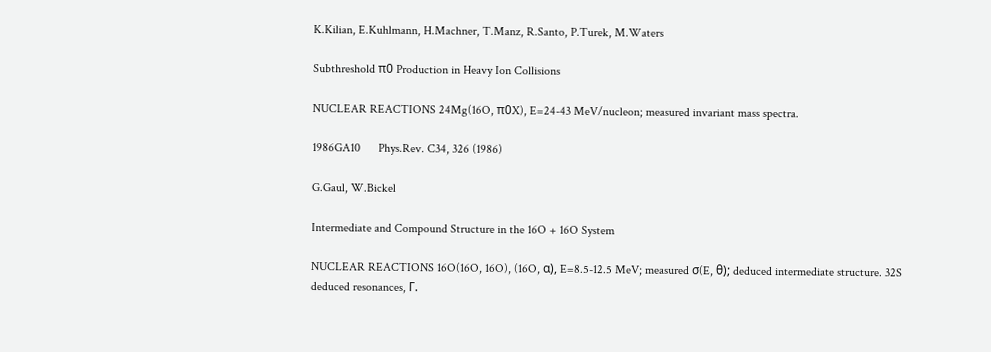K.Kilian, E.Kuhlmann, H.Machner, T.Manz, R.Santo, P.Turek, M.Waters

Subthreshold π0 Production in Heavy Ion Collisions

NUCLEAR REACTIONS 24Mg(16O, π0X), E=24-43 MeV/nucleon; measured invariant mass spectra.

1986GA10      Phys.Rev. C34, 326 (1986)

G.Gaul, W.Bickel

Intermediate and Compound Structure in the 16O + 16O System

NUCLEAR REACTIONS 16O(16O, 16O), (16O, α), E=8.5-12.5 MeV; measured σ(E, θ); deduced intermediate structure. 32S deduced resonances, Γ.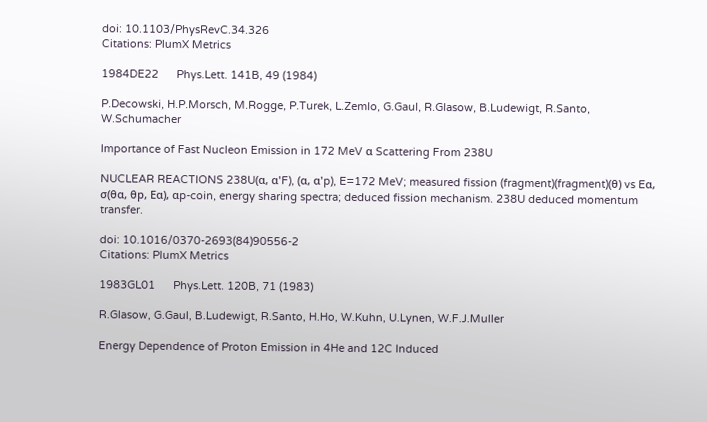doi: 10.1103/PhysRevC.34.326
Citations: PlumX Metrics

1984DE22      Phys.Lett. 141B, 49 (1984)

P.Decowski, H.P.Morsch, M.Rogge, P.Turek, L.Zemlo, G.Gaul, R.Glasow, B.Ludewigt, R.Santo, W.Schumacher

Importance of Fast Nucleon Emission in 172 MeV α Scattering From 238U

NUCLEAR REACTIONS 238U(α, α'F), (α, α'p), E=172 MeV; measured fission (fragment)(fragment)(θ) vs Eα, σ(θα, θp, Eα), αp-coin, energy sharing spectra; deduced fission mechanism. 238U deduced momentum transfer.

doi: 10.1016/0370-2693(84)90556-2
Citations: PlumX Metrics

1983GL01      Phys.Lett. 120B, 71 (1983)

R.Glasow, G.Gaul, B.Ludewigt, R.Santo, H.Ho, W.Kuhn, U.Lynen, W.F.J.Muller

Energy Dependence of Proton Emission in 4He and 12C Induced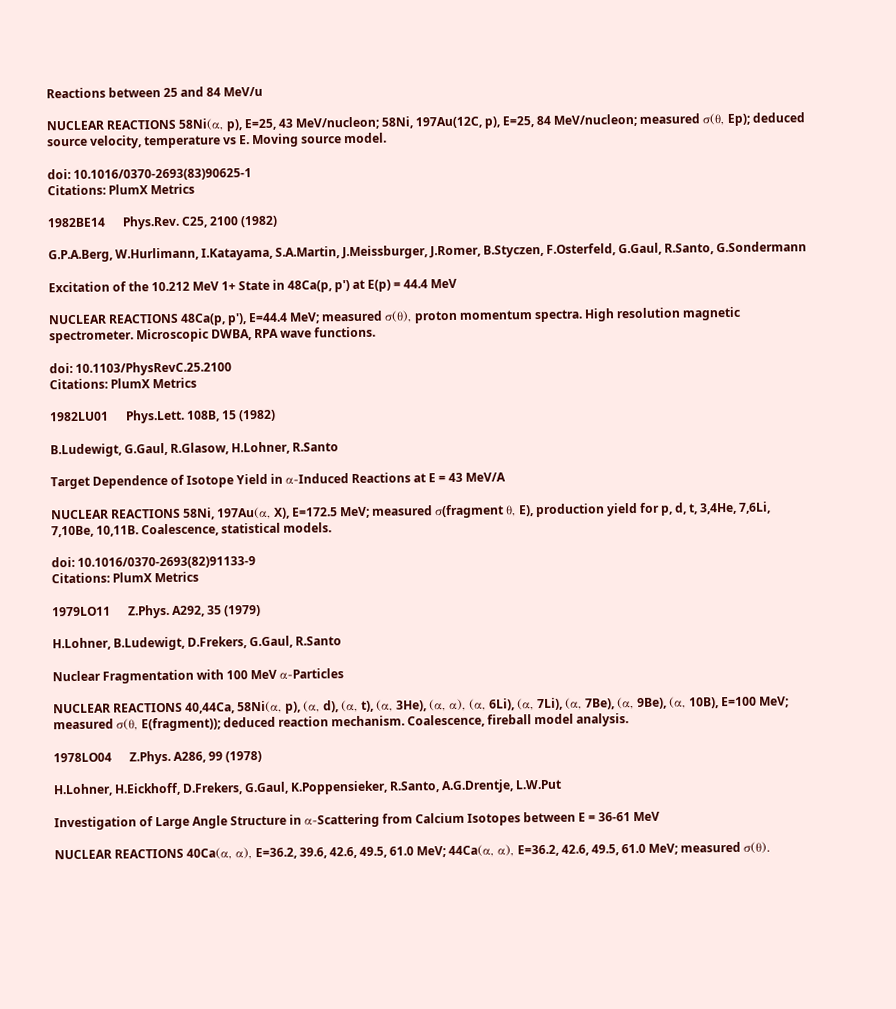Reactions between 25 and 84 MeV/u

NUCLEAR REACTIONS 58Ni(α, p), E=25, 43 MeV/nucleon; 58Ni, 197Au(12C, p), E=25, 84 MeV/nucleon; measured σ(θ, Ep); deduced source velocity, temperature vs E. Moving source model.

doi: 10.1016/0370-2693(83)90625-1
Citations: PlumX Metrics

1982BE14      Phys.Rev. C25, 2100 (1982)

G.P.A.Berg, W.Hurlimann, I.Katayama, S.A.Martin, J.Meissburger, J.Romer, B.Styczen, F.Osterfeld, G.Gaul, R.Santo, G.Sondermann

Excitation of the 10.212 MeV 1+ State in 48Ca(p, p') at E(p) = 44.4 MeV

NUCLEAR REACTIONS 48Ca(p, p'), E=44.4 MeV; measured σ(θ), proton momentum spectra. High resolution magnetic spectrometer. Microscopic DWBA, RPA wave functions.

doi: 10.1103/PhysRevC.25.2100
Citations: PlumX Metrics

1982LU01      Phys.Lett. 108B, 15 (1982)

B.Ludewigt, G.Gaul, R.Glasow, H.Lohner, R.Santo

Target Dependence of Isotope Yield in α-Induced Reactions at E = 43 MeV/A

NUCLEAR REACTIONS 58Ni, 197Au(α, X), E=172.5 MeV; measured σ(fragment θ, E), production yield for p, d, t, 3,4He, 7,6Li, 7,10Be, 10,11B. Coalescence, statistical models.

doi: 10.1016/0370-2693(82)91133-9
Citations: PlumX Metrics

1979LO11      Z.Phys. A292, 35 (1979)

H.Lohner, B.Ludewigt, D.Frekers, G.Gaul, R.Santo

Nuclear Fragmentation with 100 MeV α-Particles

NUCLEAR REACTIONS 40,44Ca, 58Ni(α, p), (α, d), (α, t), (α, 3He), (α, α), (α, 6Li), (α, 7Li), (α, 7Be), (α, 9Be), (α, 10B), E=100 MeV; measured σ(θ, E(fragment)); deduced reaction mechanism. Coalescence, fireball model analysis.

1978LO04      Z.Phys. A286, 99 (1978)

H.Lohner, H.Eickhoff, D.Frekers, G.Gaul, K.Poppensieker, R.Santo, A.G.Drentje, L.W.Put

Investigation of Large Angle Structure in α-Scattering from Calcium Isotopes between E = 36-61 MeV

NUCLEAR REACTIONS 40Ca(α, α), E=36.2, 39.6, 42.6, 49.5, 61.0 MeV; 44Ca(α, α), E=36.2, 42.6, 49.5, 61.0 MeV; measured σ(θ).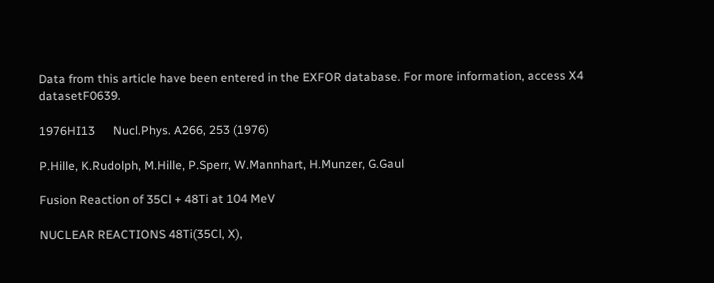Data from this article have been entered in the EXFOR database. For more information, access X4 datasetF0639.

1976HI13      Nucl.Phys. A266, 253 (1976)

P.Hille, K.Rudolph, M.Hille, P.Sperr, W.Mannhart, H.Munzer, G.Gaul

Fusion Reaction of 35Cl + 48Ti at 104 MeV

NUCLEAR REACTIONS 48Ti(35Cl, X),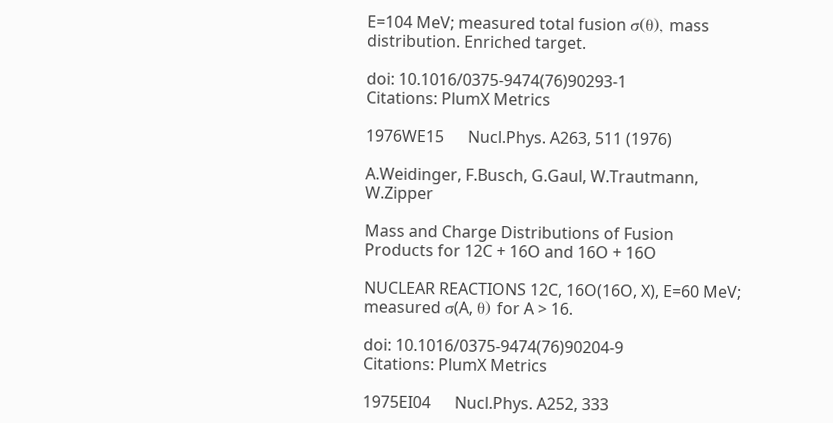E=104 MeV; measured total fusion σ(θ), mass distribution. Enriched target.

doi: 10.1016/0375-9474(76)90293-1
Citations: PlumX Metrics

1976WE15      Nucl.Phys. A263, 511 (1976)

A.Weidinger, F.Busch, G.Gaul, W.Trautmann, W.Zipper

Mass and Charge Distributions of Fusion Products for 12C + 16O and 16O + 16O

NUCLEAR REACTIONS 12C, 16O(16O, X), E=60 MeV; measured σ(A, θ) for A > 16.

doi: 10.1016/0375-9474(76)90204-9
Citations: PlumX Metrics

1975EI04      Nucl.Phys. A252, 333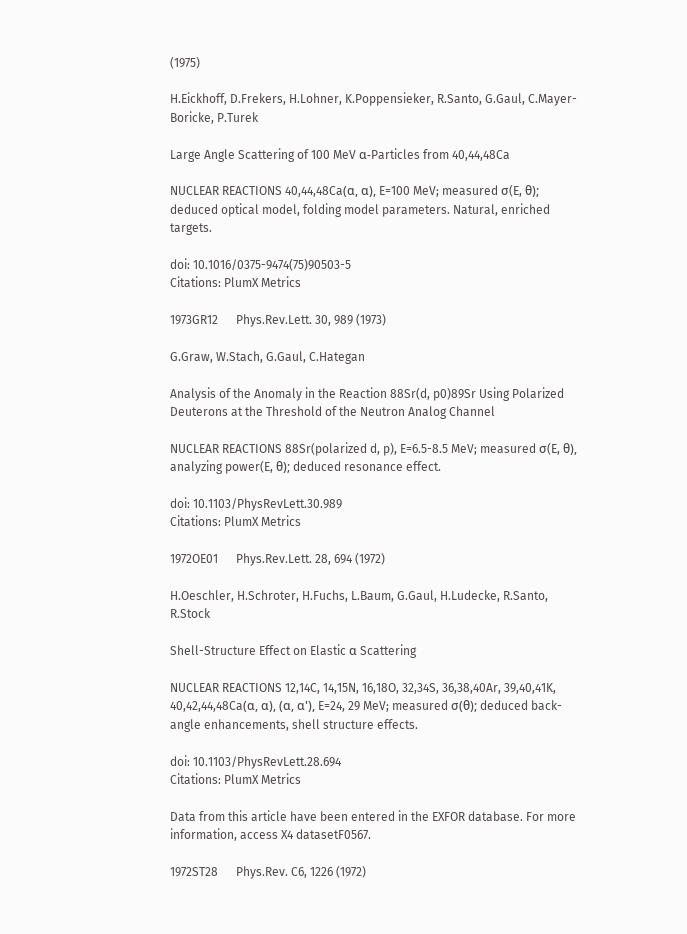(1975)

H.Eickhoff, D.Frekers, H.Lohner, K.Poppensieker, R.Santo, G.Gaul, C.Mayer-Boricke, P.Turek

Large Angle Scattering of 100 MeV α-Particles from 40,44,48Ca

NUCLEAR REACTIONS 40,44,48Ca(α, α), E=100 MeV; measured σ(E, θ); deduced optical model, folding model parameters. Natural, enriched targets.

doi: 10.1016/0375-9474(75)90503-5
Citations: PlumX Metrics

1973GR12      Phys.Rev.Lett. 30, 989 (1973)

G.Graw, W.Stach, G.Gaul, C.Hategan

Analysis of the Anomaly in the Reaction 88Sr(d, p0)89Sr Using Polarized Deuterons at the Threshold of the Neutron Analog Channel

NUCLEAR REACTIONS 88Sr(polarized d, p), E=6.5-8.5 MeV; measured σ(E, θ), analyzing power(E, θ); deduced resonance effect.

doi: 10.1103/PhysRevLett.30.989
Citations: PlumX Metrics

1972OE01      Phys.Rev.Lett. 28, 694 (1972)

H.Oeschler, H.Schroter, H.Fuchs, L.Baum, G.Gaul, H.Ludecke, R.Santo, R.Stock

Shell-Structure Effect on Elastic α Scattering

NUCLEAR REACTIONS 12,14C, 14,15N, 16,18O, 32,34S, 36,38,40Ar, 39,40,41K, 40,42,44,48Ca(α, α), (α, α'), E=24, 29 MeV; measured σ(θ); deduced back-angle enhancements, shell structure effects.

doi: 10.1103/PhysRevLett.28.694
Citations: PlumX Metrics

Data from this article have been entered in the EXFOR database. For more information, access X4 datasetF0567.

1972ST28      Phys.Rev. C6, 1226 (1972)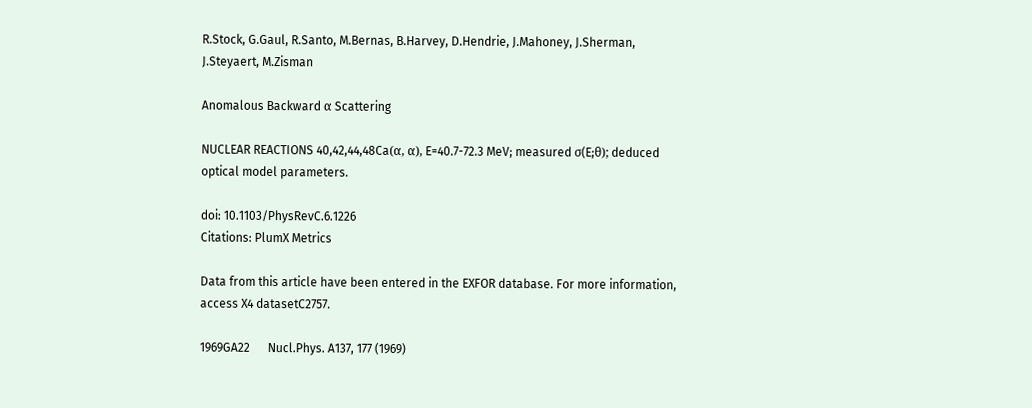R.Stock, G.Gaul, R.Santo, M.Bernas, B.Harvey, D.Hendrie, J.Mahoney, J.Sherman, J.Steyaert, M.Zisman

Anomalous Backward α Scattering

NUCLEAR REACTIONS 40,42,44,48Ca(α, α), E=40.7-72.3 MeV; measured σ(E;θ); deduced optical model parameters.

doi: 10.1103/PhysRevC.6.1226
Citations: PlumX Metrics

Data from this article have been entered in the EXFOR database. For more information, access X4 datasetC2757.

1969GA22      Nucl.Phys. A137, 177 (1969)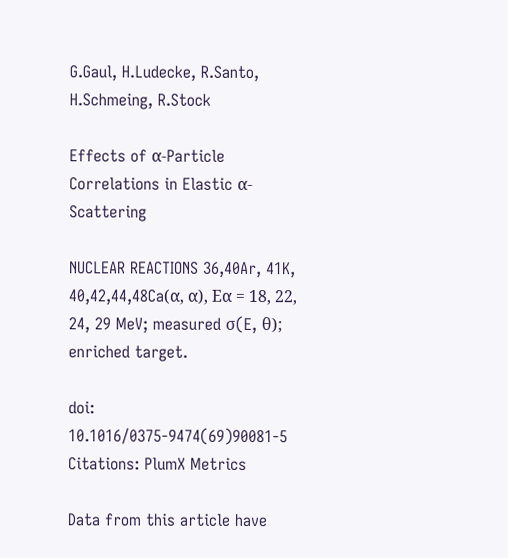G.Gaul, H.Ludecke, R.Santo, H.Schmeing, R.Stock

Effects of α-Particle Correlations in Elastic α-Scattering

NUCLEAR REACTIONS 36,40Ar, 41K, 40,42,44,48Ca(α, α), Eα = 18, 22, 24, 29 MeV; measured σ(E, θ); enriched target.

doi: 10.1016/0375-9474(69)90081-5
Citations: PlumX Metrics

Data from this article have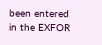been entered in the EXFOR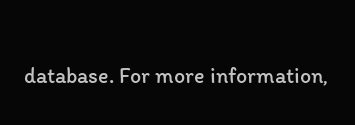database. For more information,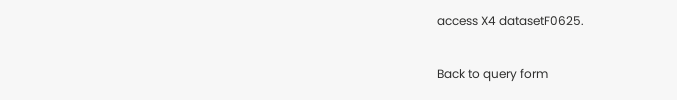access X4 datasetF0625.

Back to query form